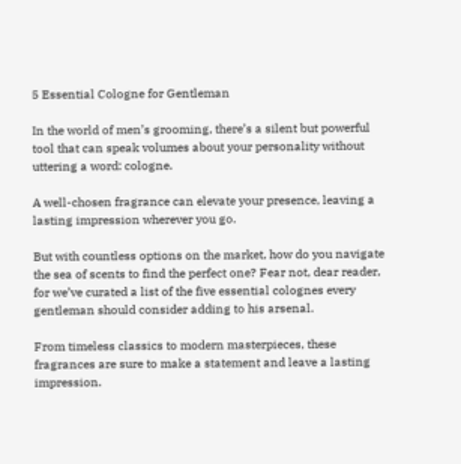5 Essential Cologne for Gentleman

In the world of men’s grooming, there’s a silent but powerful tool that can speak volumes about your personality without uttering a word: cologne.

A well-chosen fragrance can elevate your presence, leaving a lasting impression wherever you go.

But with countless options on the market, how do you navigate the sea of scents to find the perfect one? Fear not, dear reader, for we’ve curated a list of the five essential colognes every gentleman should consider adding to his arsenal.

From timeless classics to modern masterpieces, these fragrances are sure to make a statement and leave a lasting impression.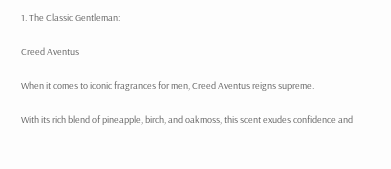1. The Classic Gentleman:

Creed Aventus

When it comes to iconic fragrances for men, Creed Aventus reigns supreme.

With its rich blend of pineapple, birch, and oakmoss, this scent exudes confidence and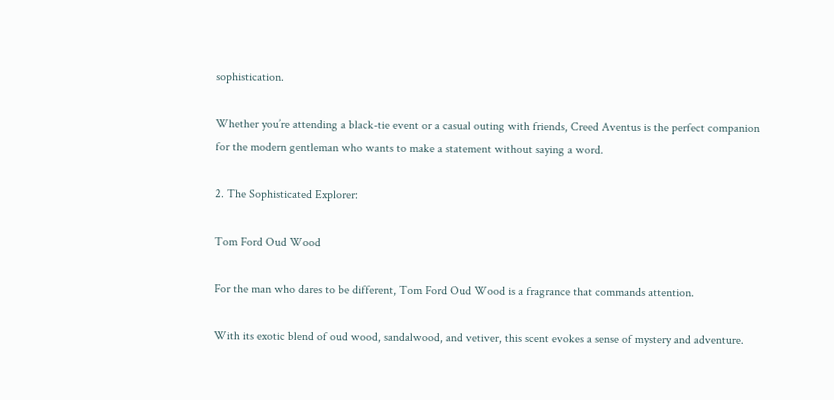sophistication.

Whether you’re attending a black-tie event or a casual outing with friends, Creed Aventus is the perfect companion for the modern gentleman who wants to make a statement without saying a word.

2. The Sophisticated Explorer:

Tom Ford Oud Wood

For the man who dares to be different, Tom Ford Oud Wood is a fragrance that commands attention.

With its exotic blend of oud wood, sandalwood, and vetiver, this scent evokes a sense of mystery and adventure.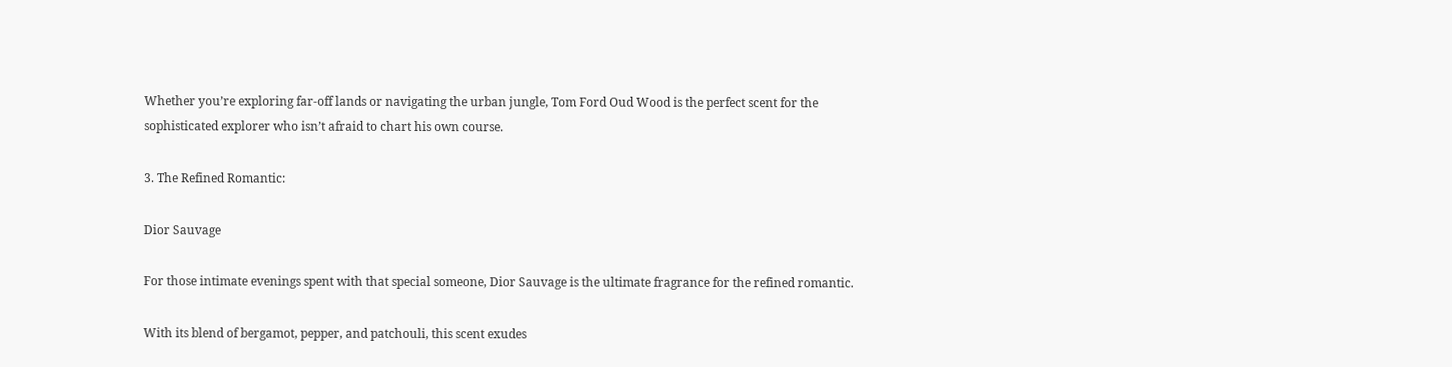Whether you’re exploring far-off lands or navigating the urban jungle, Tom Ford Oud Wood is the perfect scent for the sophisticated explorer who isn’t afraid to chart his own course.

3. The Refined Romantic:

Dior Sauvage

For those intimate evenings spent with that special someone, Dior Sauvage is the ultimate fragrance for the refined romantic.

With its blend of bergamot, pepper, and patchouli, this scent exudes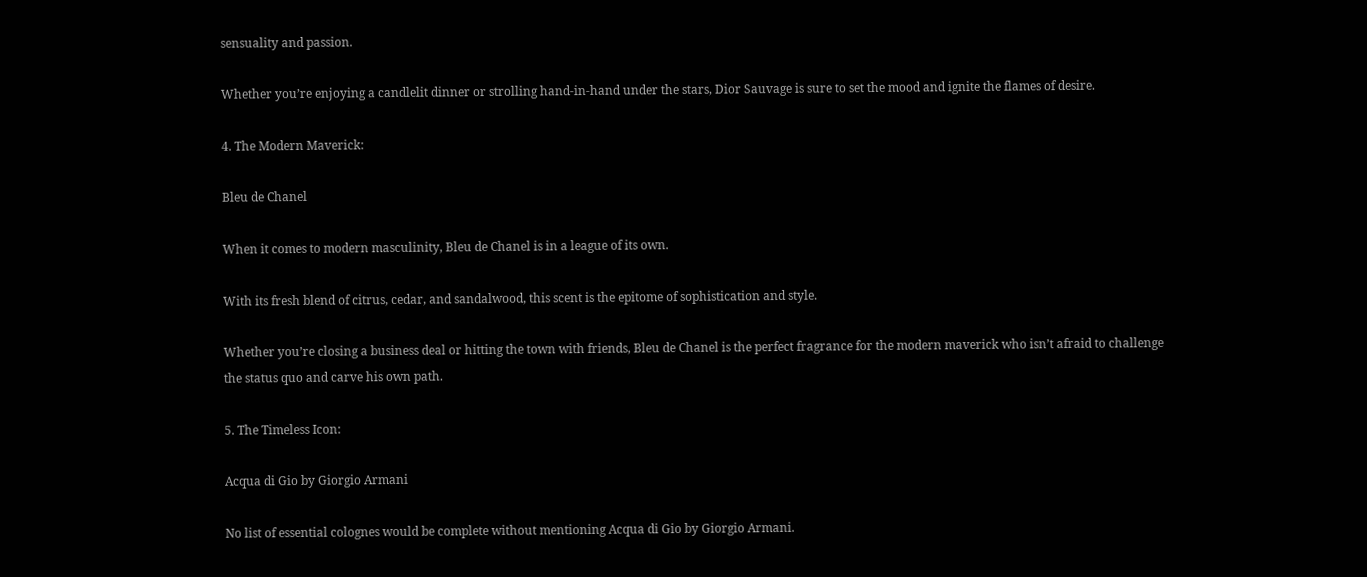sensuality and passion.

Whether you’re enjoying a candlelit dinner or strolling hand-in-hand under the stars, Dior Sauvage is sure to set the mood and ignite the flames of desire.

4. The Modern Maverick:

Bleu de Chanel

When it comes to modern masculinity, Bleu de Chanel is in a league of its own.

With its fresh blend of citrus, cedar, and sandalwood, this scent is the epitome of sophistication and style.

Whether you’re closing a business deal or hitting the town with friends, Bleu de Chanel is the perfect fragrance for the modern maverick who isn’t afraid to challenge the status quo and carve his own path.

5. The Timeless Icon:

Acqua di Gio by Giorgio Armani

No list of essential colognes would be complete without mentioning Acqua di Gio by Giorgio Armani.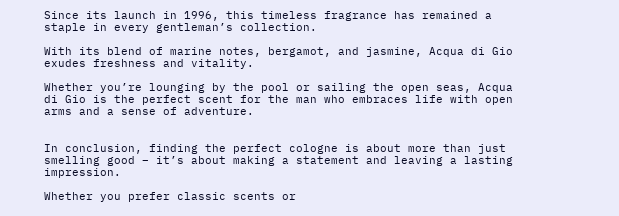Since its launch in 1996, this timeless fragrance has remained a staple in every gentleman’s collection.

With its blend of marine notes, bergamot, and jasmine, Acqua di Gio exudes freshness and vitality.

Whether you’re lounging by the pool or sailing the open seas, Acqua di Gio is the perfect scent for the man who embraces life with open arms and a sense of adventure.


In conclusion, finding the perfect cologne is about more than just smelling good – it’s about making a statement and leaving a lasting impression.

Whether you prefer classic scents or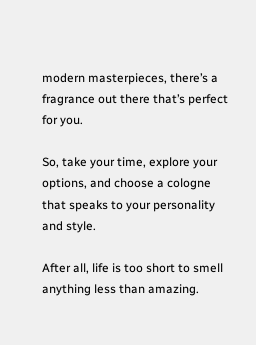modern masterpieces, there’s a fragrance out there that’s perfect for you.

So, take your time, explore your options, and choose a cologne that speaks to your personality and style.

After all, life is too short to smell anything less than amazing.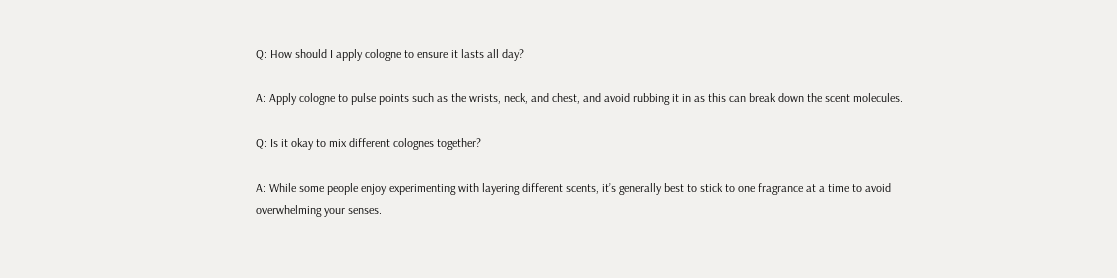Q: How should I apply cologne to ensure it lasts all day?

A: Apply cologne to pulse points such as the wrists, neck, and chest, and avoid rubbing it in as this can break down the scent molecules.

Q: Is it okay to mix different colognes together?

A: While some people enjoy experimenting with layering different scents, it’s generally best to stick to one fragrance at a time to avoid overwhelming your senses.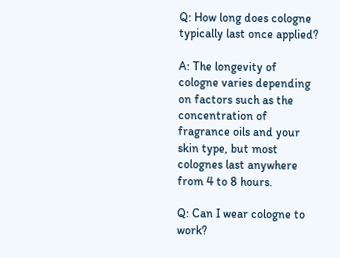Q: How long does cologne typically last once applied?

A: The longevity of cologne varies depending on factors such as the concentration of fragrance oils and your skin type, but most colognes last anywhere from 4 to 8 hours.

Q: Can I wear cologne to work?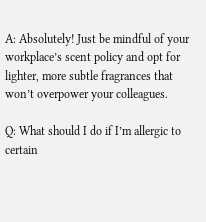A: Absolutely! Just be mindful of your workplace’s scent policy and opt for lighter, more subtle fragrances that won’t overpower your colleagues.

Q: What should I do if I’m allergic to certain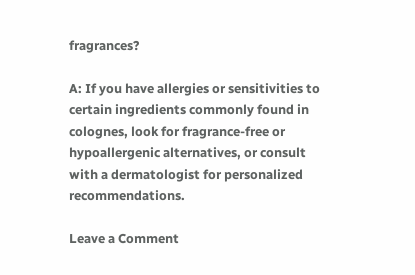fragrances?

A: If you have allergies or sensitivities to certain ingredients commonly found in colognes, look for fragrance-free or hypoallergenic alternatives, or consult with a dermatologist for personalized recommendations.

Leave a Comment